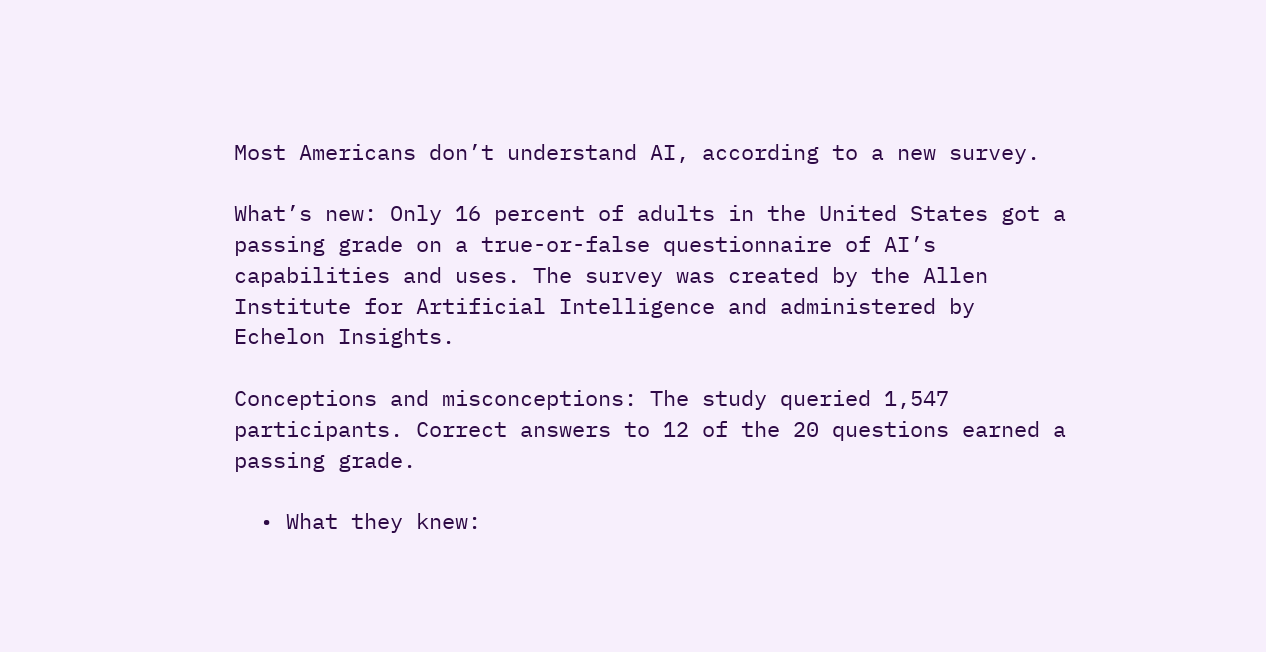Most Americans don’t understand AI, according to a new survey.

What’s new: Only 16 percent of adults in the United States got a passing grade on a true-or-false questionnaire of AI’s capabilities and uses. The survey was created by the Allen Institute for Artificial Intelligence and administered by Echelon Insights.

Conceptions and misconceptions: The study queried 1,547 participants. Correct answers to 12 of the 20 questions earned a passing grade.

  • What they knew: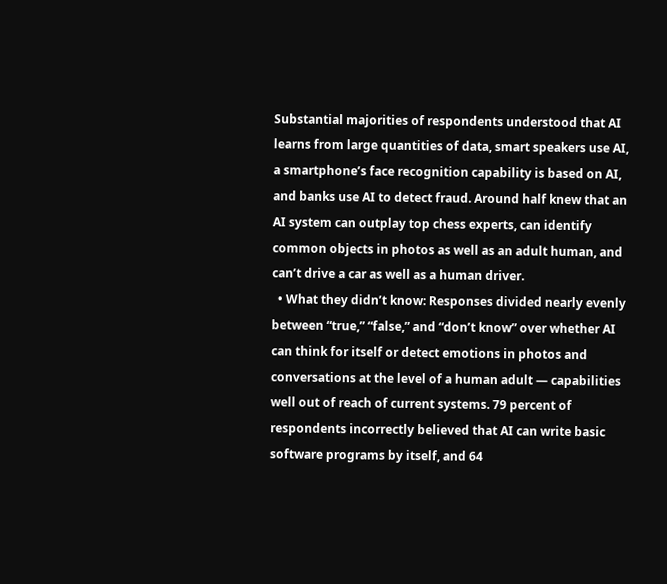Substantial majorities of respondents understood that AI learns from large quantities of data, smart speakers use AI, a smartphone’s face recognition capability is based on AI, and banks use AI to detect fraud. Around half knew that an AI system can outplay top chess experts, can identify common objects in photos as well as an adult human, and can’t drive a car as well as a human driver.
  • What they didn’t know: Responses divided nearly evenly between “true,” “false,” and “don’t know” over whether AI can think for itself or detect emotions in photos and conversations at the level of a human adult — capabilities well out of reach of current systems. 79 percent of respondents incorrectly believed that AI can write basic software programs by itself, and 64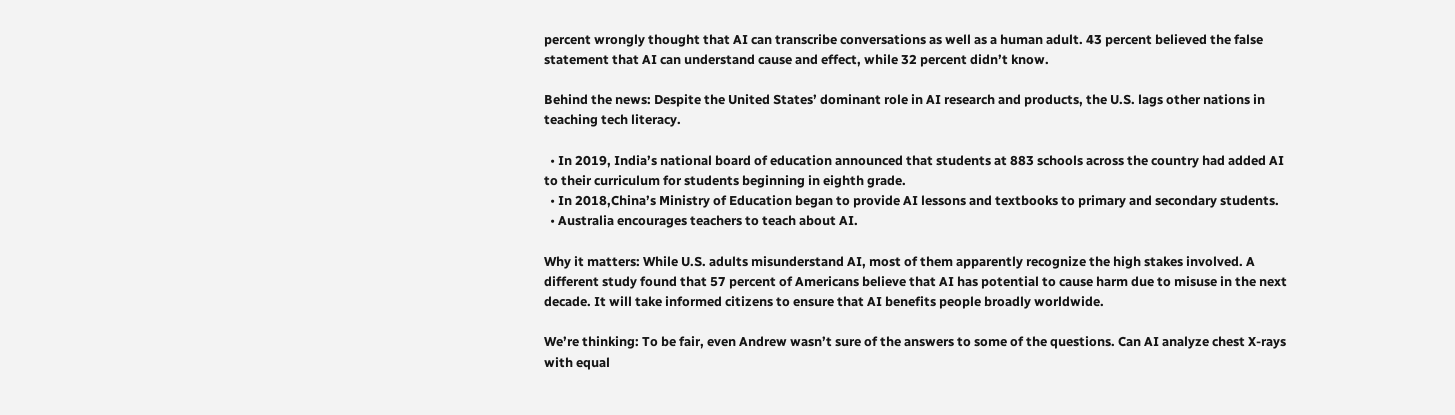percent wrongly thought that AI can transcribe conversations as well as a human adult. 43 percent believed the false statement that AI can understand cause and effect, while 32 percent didn’t know.

Behind the news: Despite the United States’ dominant role in AI research and products, the U.S. lags other nations in teaching tech literacy.

  • In 2019, India’s national board of education announced that students at 883 schools across the country had added AI to their curriculum for students beginning in eighth grade.
  • In 2018,China’s Ministry of Education began to provide AI lessons and textbooks to primary and secondary students.
  • Australia encourages teachers to teach about AI.

Why it matters: While U.S. adults misunderstand AI, most of them apparently recognize the high stakes involved. A different study found that 57 percent of Americans believe that AI has potential to cause harm due to misuse in the next decade. It will take informed citizens to ensure that AI benefits people broadly worldwide.

We’re thinking: To be fair, even Andrew wasn’t sure of the answers to some of the questions. Can AI analyze chest X-rays with equal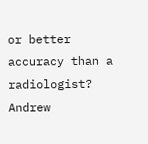or better accuracy than a radiologist? Andrew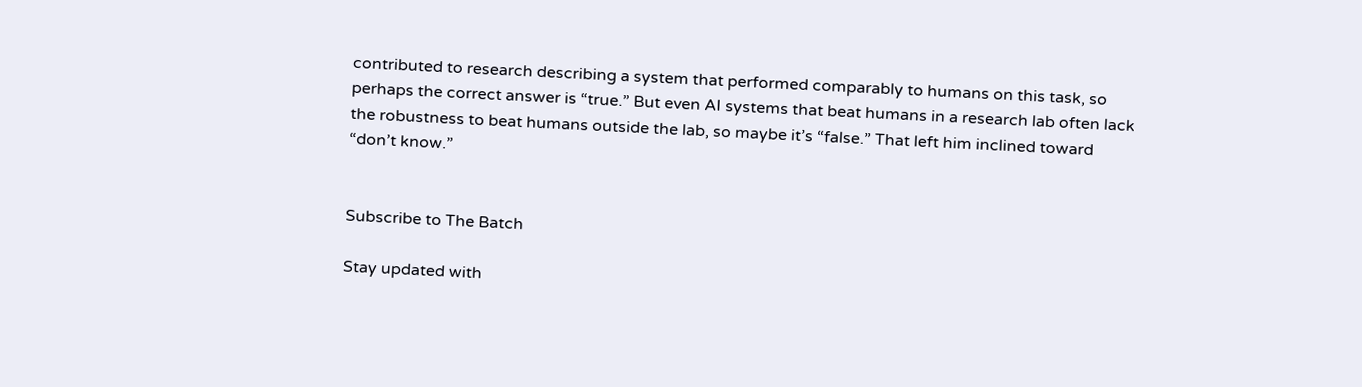contributed to research describing a system that performed comparably to humans on this task, so perhaps the correct answer is “true.” But even AI systems that beat humans in a research lab often lack the robustness to beat humans outside the lab, so maybe it’s “false.” That left him inclined toward “don’t know.”


Subscribe to The Batch

Stay updated with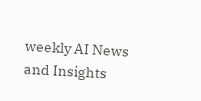weekly AI News and Insights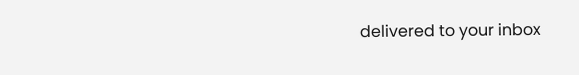delivered to your inbox